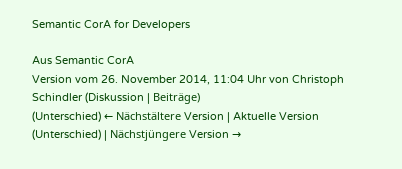Semantic CorA for Developers

Aus Semantic CorA
Version vom 26. November 2014, 11:04 Uhr von Christoph Schindler (Diskussion | Beiträge)
(Unterschied) ← Nächstältere Version | Aktuelle Version (Unterschied) | Nächstjüngere Version →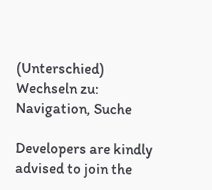(Unterschied)
Wechseln zu: Navigation, Suche

Developers are kindly advised to join the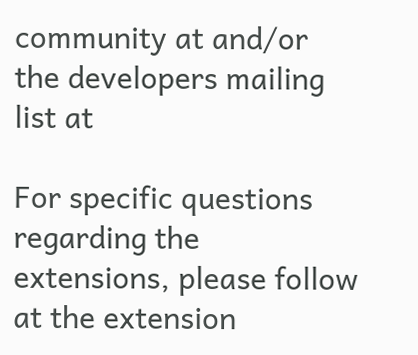community at and/or the developers mailing list at

For specific questions regarding the extensions, please follow at the extension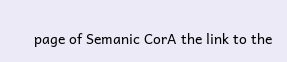page of Semanic CorA the link to the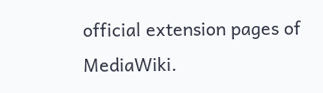official extension pages of MediaWiki.